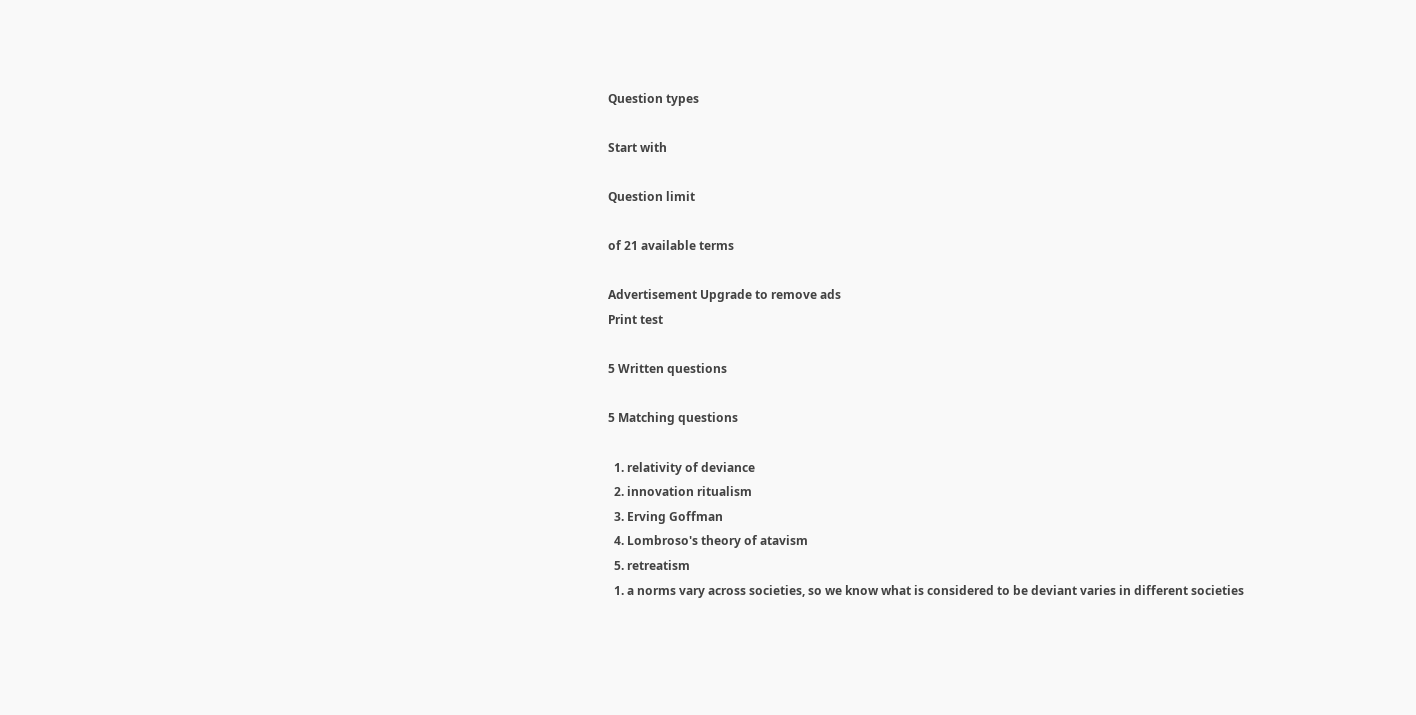Question types

Start with

Question limit

of 21 available terms

Advertisement Upgrade to remove ads
Print test

5 Written questions

5 Matching questions

  1. relativity of deviance
  2. innovation ritualism
  3. Erving Goffman
  4. Lombroso's theory of atavism
  5. retreatism
  1. a norms vary across societies, so we know what is considered to be deviant varies in different societies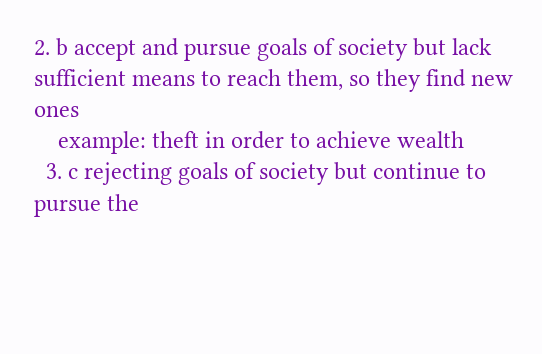2. b accept and pursue goals of society but lack sufficient means to reach them, so they find new ones
    example: theft in order to achieve wealth
  3. c rejecting goals of society but continue to pursue the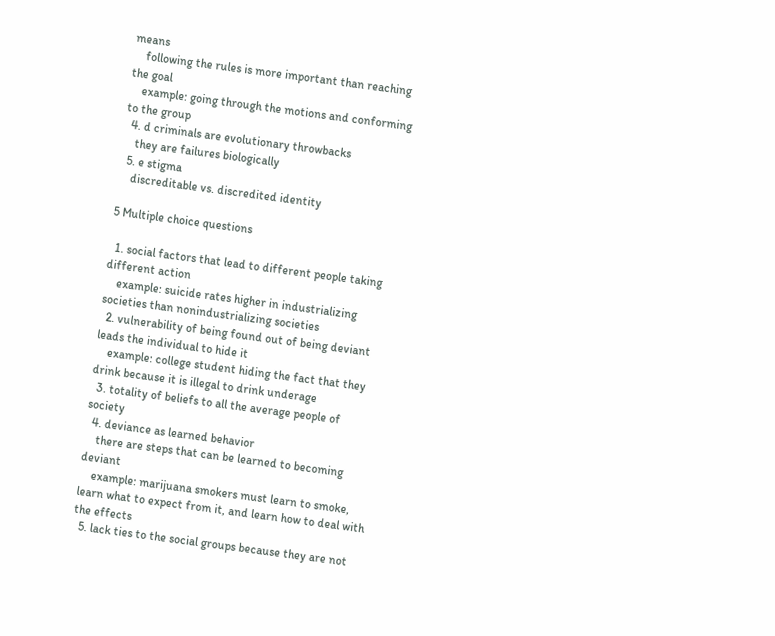means
    following the rules is more important than reaching the goal
    example: going through the motions and conforming to the group
  4. d criminals are evolutionary throwbacks
    they are failures biologically
  5. e stigma
    discreditable vs. discredited identity

5 Multiple choice questions

  1. social factors that lead to different people taking different action
    example: suicide rates higher in industrializing societies than nonindustrializing societies
  2. vulnerability of being found out of being deviant leads the individual to hide it
    example: college student hiding the fact that they drink because it is illegal to drink underage
  3. totality of beliefs to all the average people of society
  4. deviance as learned behavior
    there are steps that can be learned to becoming deviant
    example: marijuana smokers must learn to smoke, learn what to expect from it, and learn how to deal with the effects
  5. lack ties to the social groups because they are not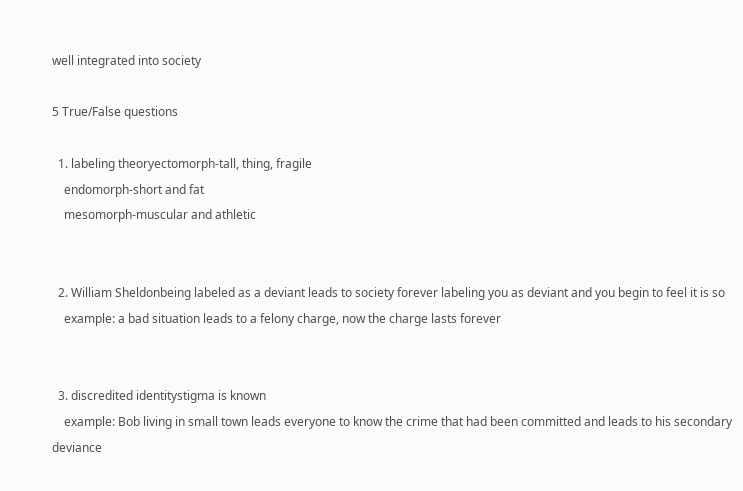well integrated into society

5 True/False questions

  1. labeling theoryectomorph-tall, thing, fragile
    endomorph-short and fat
    mesomorph-muscular and athletic


  2. William Sheldonbeing labeled as a deviant leads to society forever labeling you as deviant and you begin to feel it is so
    example: a bad situation leads to a felony charge, now the charge lasts forever


  3. discredited identitystigma is known
    example: Bob living in small town leads everyone to know the crime that had been committed and leads to his secondary deviance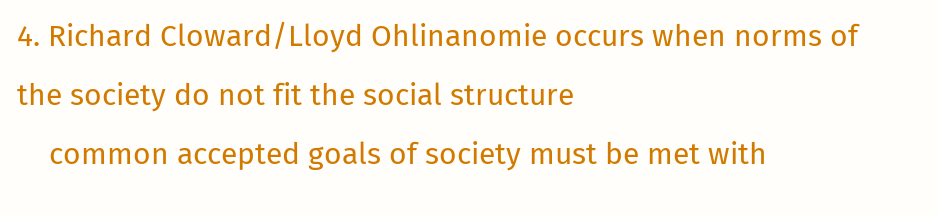4. Richard Cloward/Lloyd Ohlinanomie occurs when norms of the society do not fit the social structure
    common accepted goals of society must be met with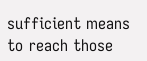sufficient means to reach those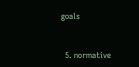goals


  5. normative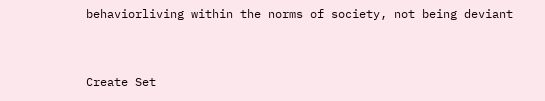behaviorliving within the norms of society, not being deviant


Create Set